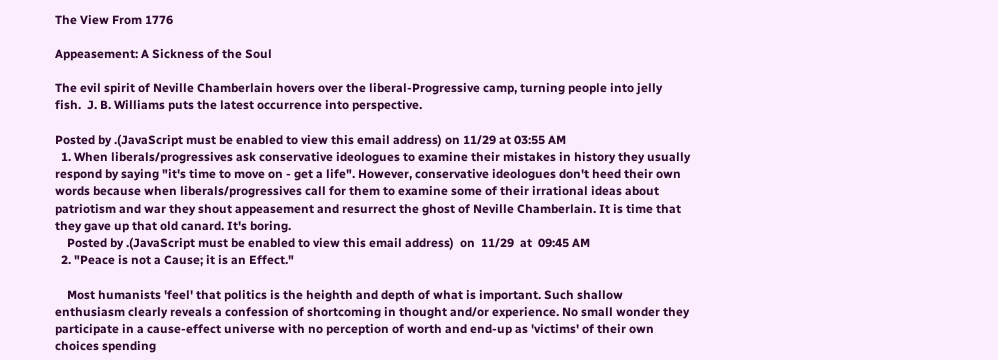The View From 1776

Appeasement: A Sickness of the Soul

The evil spirit of Neville Chamberlain hovers over the liberal-Progressive camp, turning people into jelly fish.  J. B. Williams puts the latest occurrence into perspective.

Posted by .(JavaScript must be enabled to view this email address) on 11/29 at 03:55 AM
  1. When liberals/progressives ask conservative ideologues to examine their mistakes in history they usually respond by saying "it's time to move on - get a life". However, conservative ideologues don't heed their own words because when liberals/progressives call for them to examine some of their irrational ideas about patriotism and war they shout appeasement and resurrect the ghost of Neville Chamberlain. It is time that they gave up that old canard. It's boring.
    Posted by .(JavaScript must be enabled to view this email address)  on  11/29  at  09:45 AM
  2. "Peace is not a Cause; it is an Effect."

    Most humanists 'feel' that politics is the heighth and depth of what is important. Such shallow enthusiasm clearly reveals a confession of shortcoming in thought and/or experience. No small wonder they participate in a cause-effect universe with no perception of worth and end-up as 'victims' of their own choices spending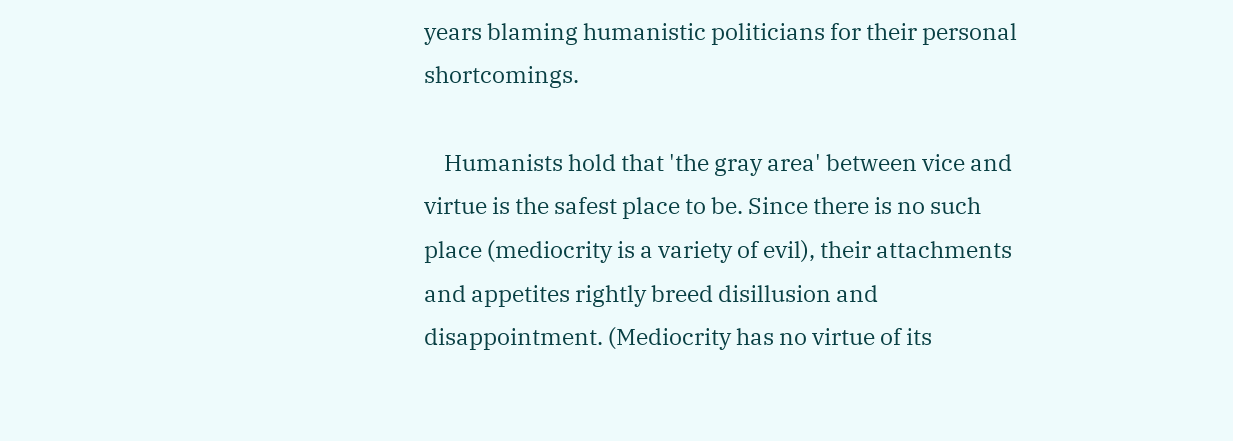years blaming humanistic politicians for their personal shortcomings.

    Humanists hold that 'the gray area' between vice and virtue is the safest place to be. Since there is no such place (mediocrity is a variety of evil), their attachments and appetites rightly breed disillusion and disappointment. (Mediocrity has no virtue of its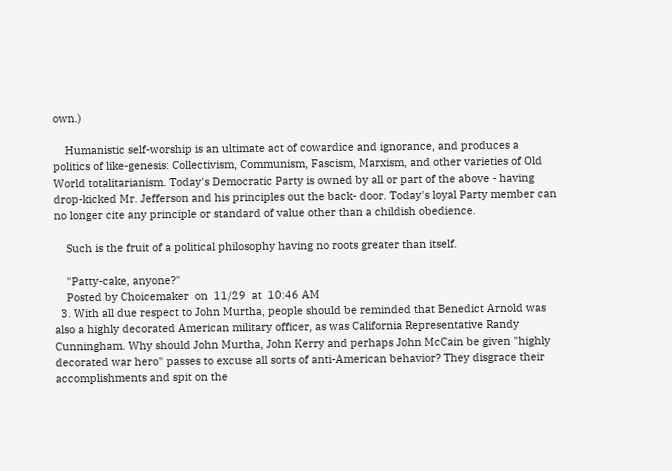own.)

    Humanistic self-worship is an ultimate act of cowardice and ignorance, and produces a politics of like-genesis: Collectivism, Communism, Fascism, Marxism, and other varieties of Old World totalitarianism. Today's Democratic Party is owned by all or part of the above - having drop-kicked Mr. Jefferson and his principles out the back- door. Today's loyal Party member can no longer cite any principle or standard of value other than a childish obedience.

    Such is the fruit of a political philosophy having no roots greater than itself.

    "Patty-cake, anyone?"
    Posted by Choicemaker  on  11/29  at  10:46 AM
  3. With all due respect to John Murtha, people should be reminded that Benedict Arnold was also a highly decorated American military officer, as was California Representative Randy Cunningham. Why should John Murtha, John Kerry and perhaps John McCain be given "highly decorated war hero" passes to excuse all sorts of anti-American behavior? They disgrace their accomplishments and spit on the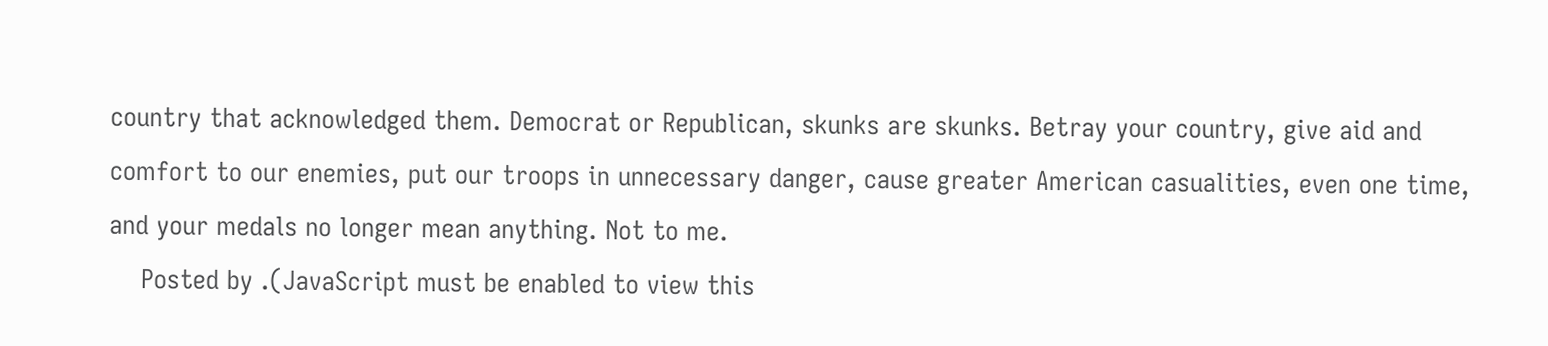country that acknowledged them. Democrat or Republican, skunks are skunks. Betray your country, give aid and comfort to our enemies, put our troops in unnecessary danger, cause greater American casualities, even one time, and your medals no longer mean anything. Not to me.
    Posted by .(JavaScript must be enabled to view this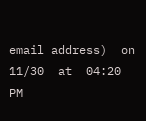email address)  on  11/30  at  04:20 PM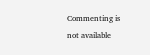Commenting is not available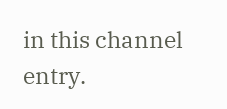in this channel entry.